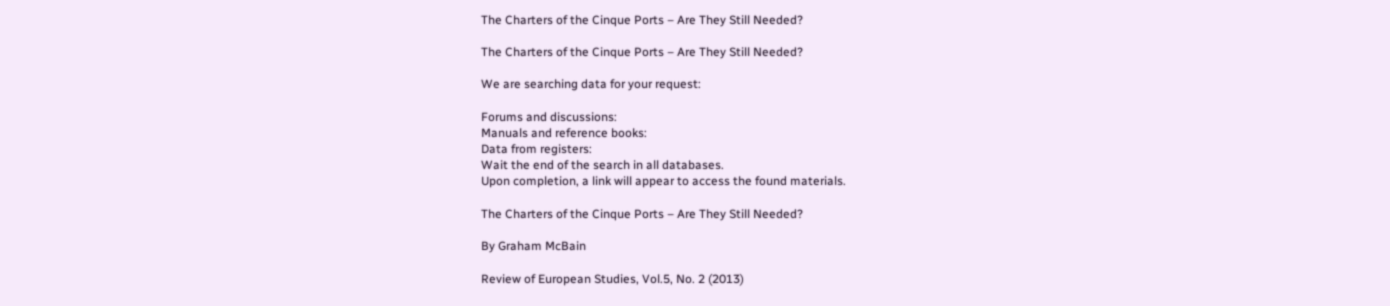The Charters of the Cinque Ports – Are They Still Needed?

The Charters of the Cinque Ports – Are They Still Needed?

We are searching data for your request:

Forums and discussions:
Manuals and reference books:
Data from registers:
Wait the end of the search in all databases.
Upon completion, a link will appear to access the found materials.

The Charters of the Cinque Ports – Are They Still Needed?

By Graham McBain

Review of European Studies, Vol.5, No. 2 (2013)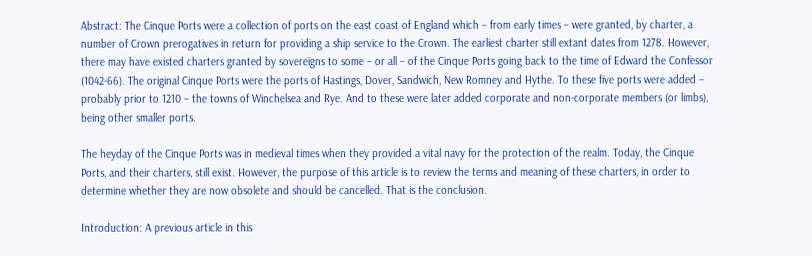Abstract: The Cinque Ports were a collection of ports on the east coast of England which – from early times – were granted, by charter, a number of Crown prerogatives in return for providing a ship service to the Crown. The earliest charter still extant dates from 1278. However, there may have existed charters granted by sovereigns to some – or all – of the Cinque Ports going back to the time of Edward the Confessor (1042-66). The original Cinque Ports were the ports of Hastings, Dover, Sandwich, New Romney and Hythe. To these five ports were added – probably prior to 1210 – the towns of Winchelsea and Rye. And to these were later added corporate and non-corporate members (or limbs), being other smaller ports.

The heyday of the Cinque Ports was in medieval times when they provided a vital navy for the protection of the realm. Today, the Cinque Ports, and their charters, still exist. However, the purpose of this article is to review the terms and meaning of these charters, in order to determine whether they are now obsolete and should be cancelled. That is the conclusion.

Introduction: A previous article in this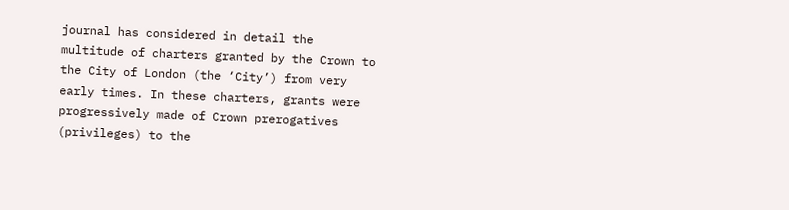journal has considered in detail the multitude of charters granted by the Crown to the City of London (the ‘City’) from very early times. In these charters, grants were progressively made of Crown prerogatives (privileges) to the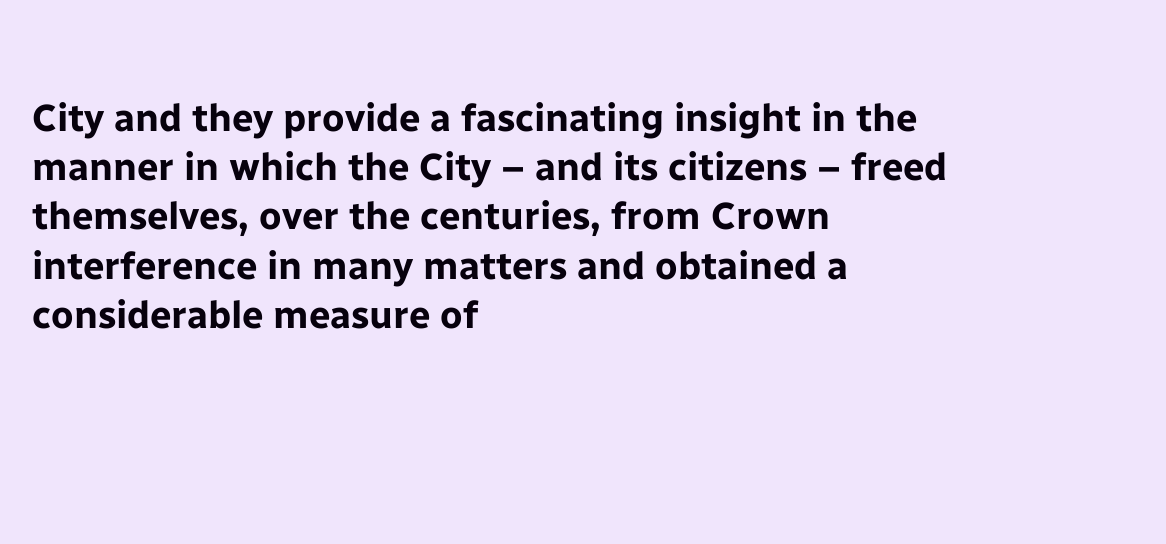City and they provide a fascinating insight in the manner in which the City – and its citizens – freed themselves, over the centuries, from Crown interference in many matters and obtained a considerable measure of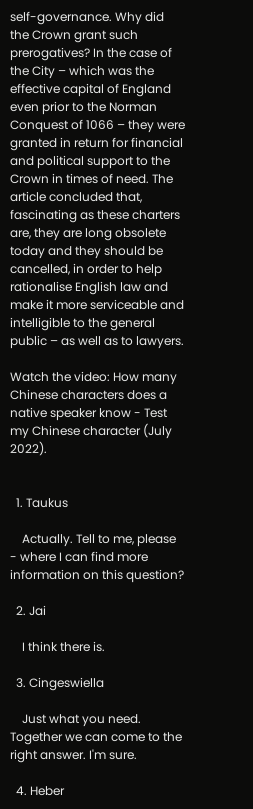self-governance. Why did the Crown grant such prerogatives? In the case of the City – which was the effective capital of England even prior to the Norman Conquest of 1066 – they were granted in return for financial and political support to the Crown in times of need. The article concluded that, fascinating as these charters are, they are long obsolete today and they should be cancelled, in order to help rationalise English law and make it more serviceable and intelligible to the general public – as well as to lawyers.

Watch the video: How many Chinese characters does a native speaker know - Test my Chinese character (July 2022).


  1. Taukus

    Actually. Tell to me, please - where I can find more information on this question?

  2. Jai

    I think there is.

  3. Cingeswiella

    Just what you need. Together we can come to the right answer. I'm sure.

  4. Heber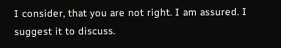I consider, that you are not right. I am assured. I suggest it to discuss.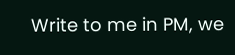Write to me in PM, we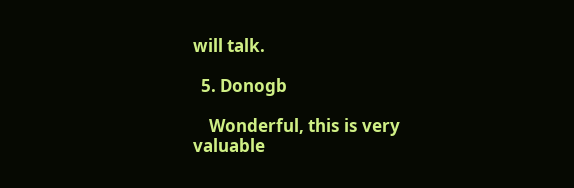will talk.

  5. Donogb

    Wonderful, this is very valuable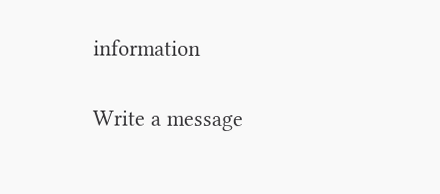information

Write a message